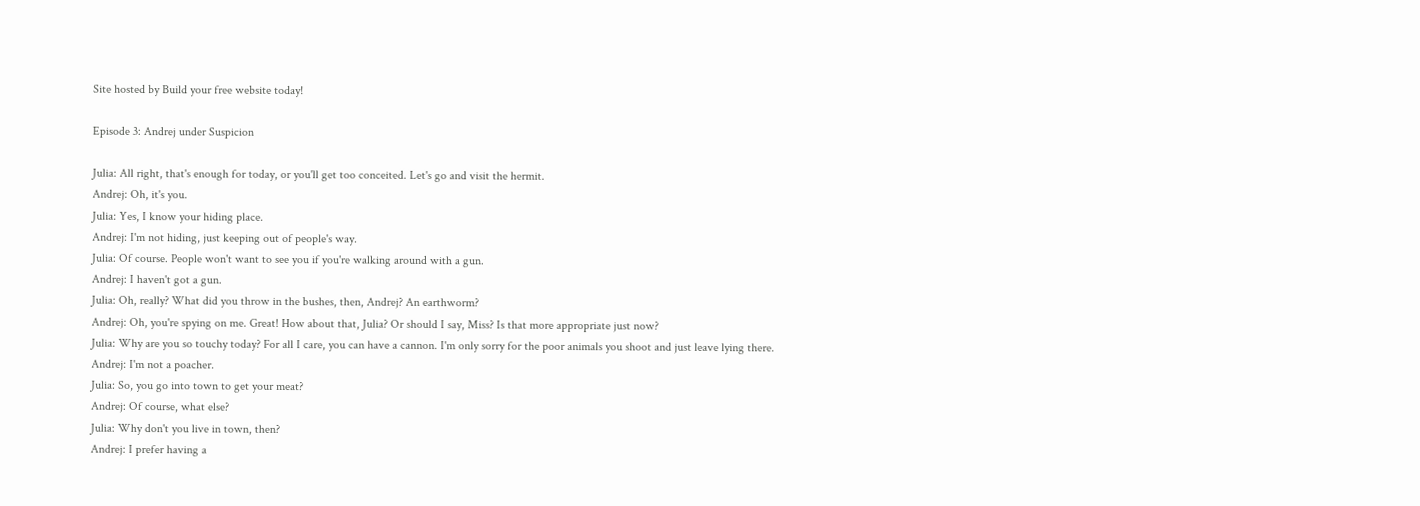Site hosted by Build your free website today!

Episode 3: Andrej under Suspicion

Julia: All right, that's enough for today, or you'll get too conceited. Let's go and visit the hermit.
Andrej: Oh, it's you.
Julia: Yes, I know your hiding place.
Andrej: I'm not hiding, just keeping out of people's way.
Julia: Of course. People won't want to see you if you're walking around with a gun.
Andrej: I haven't got a gun.
Julia: Oh, really? What did you throw in the bushes, then, Andrej? An earthworm?
Andrej: Oh, you're spying on me. Great! How about that, Julia? Or should I say, Miss? Is that more appropriate just now?
Julia: Why are you so touchy today? For all I care, you can have a cannon. I'm only sorry for the poor animals you shoot and just leave lying there.
Andrej: I'm not a poacher.
Julia: So, you go into town to get your meat?
Andrej: Of course, what else?
Julia: Why don't you live in town, then?
Andrej: I prefer having a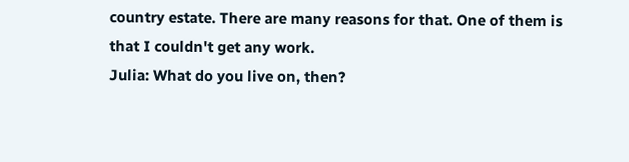country estate. There are many reasons for that. One of them is that I couldn't get any work.
Julia: What do you live on, then?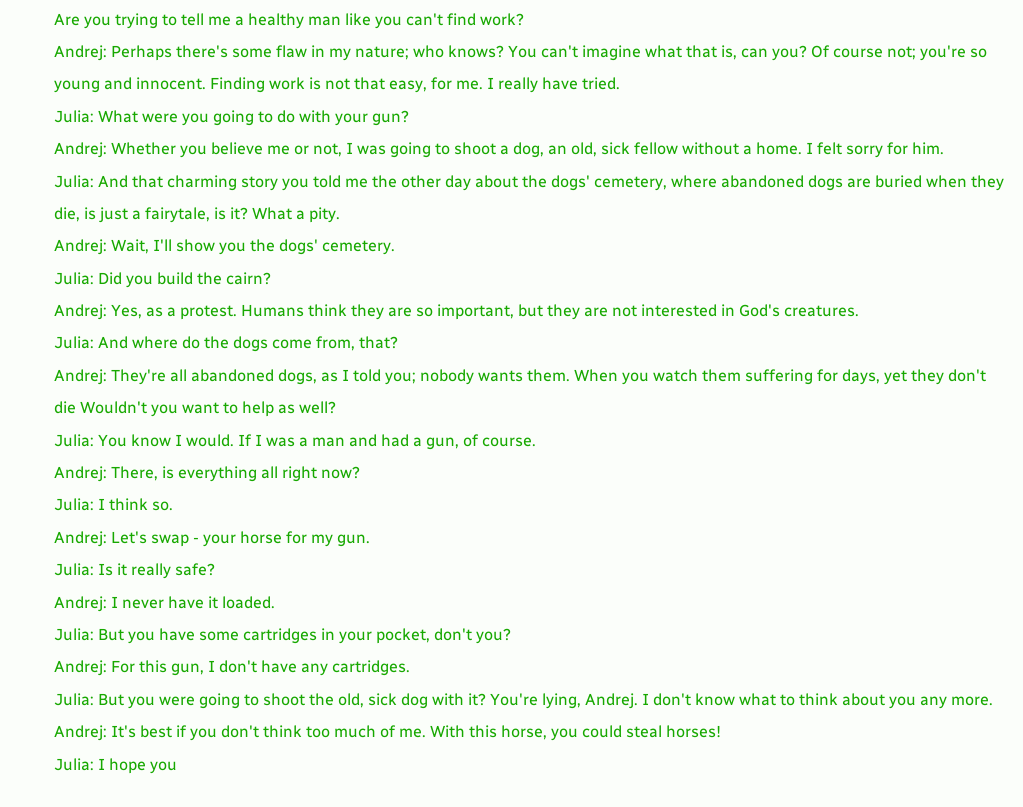Are you trying to tell me a healthy man like you can't find work?
Andrej: Perhaps there's some flaw in my nature; who knows? You can't imagine what that is, can you? Of course not; you're so young and innocent. Finding work is not that easy, for me. I really have tried.
Julia: What were you going to do with your gun?
Andrej: Whether you believe me or not, I was going to shoot a dog, an old, sick fellow without a home. I felt sorry for him.
Julia: And that charming story you told me the other day about the dogs' cemetery, where abandoned dogs are buried when they die, is just a fairytale, is it? What a pity.
Andrej: Wait, I'll show you the dogs' cemetery.
Julia: Did you build the cairn?
Andrej: Yes, as a protest. Humans think they are so important, but they are not interested in God's creatures.
Julia: And where do the dogs come from, that?
Andrej: They're all abandoned dogs, as I told you; nobody wants them. When you watch them suffering for days, yet they don't die Wouldn't you want to help as well?
Julia: You know I would. If I was a man and had a gun, of course.
Andrej: There, is everything all right now?
Julia: I think so.
Andrej: Let's swap - your horse for my gun.
Julia: Is it really safe?
Andrej: I never have it loaded.
Julia: But you have some cartridges in your pocket, don't you?
Andrej: For this gun, I don't have any cartridges.
Julia: But you were going to shoot the old, sick dog with it? You're lying, Andrej. I don't know what to think about you any more.
Andrej: It's best if you don't think too much of me. With this horse, you could steal horses!
Julia: I hope you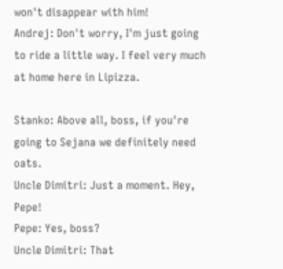won't disappear with him!
Andrej: Don't worry, I'm just going to ride a little way. I feel very much at home here in Lipizza.

Stanko: Above all, boss, if you're going to Sejana we definitely need oats.
Uncle Dimitri: Just a moment. Hey, Pepe!
Pepe: Yes, boss?
Uncle Dimitri: That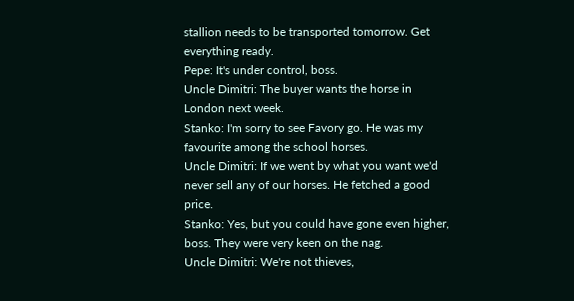stallion needs to be transported tomorrow. Get everything ready.
Pepe: It's under control, boss.
Uncle Dimitri: The buyer wants the horse in London next week.
Stanko: I'm sorry to see Favory go. He was my favourite among the school horses.
Uncle Dimitri: If we went by what you want we'd never sell any of our horses. He fetched a good price.
Stanko: Yes, but you could have gone even higher, boss. They were very keen on the nag.
Uncle Dimitri: We're not thieves,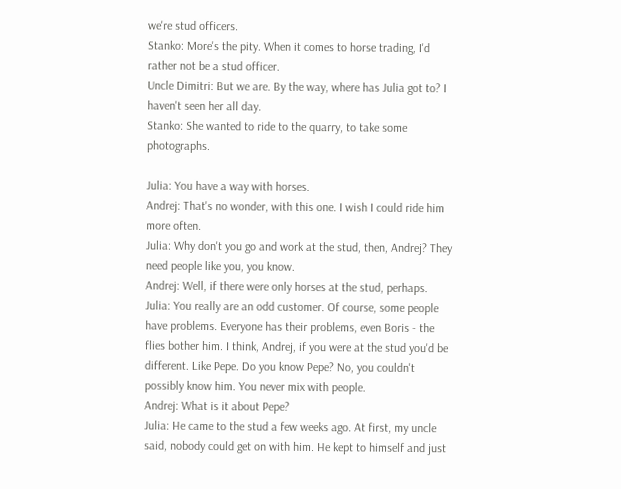we're stud officers.
Stanko: More's the pity. When it comes to horse trading, I'd rather not be a stud officer.
Uncle Dimitri: But we are. By the way, where has Julia got to? I haven't seen her all day.
Stanko: She wanted to ride to the quarry, to take some photographs.

Julia: You have a way with horses.
Andrej: That's no wonder, with this one. I wish I could ride him more often.
Julia: Why don't you go and work at the stud, then, Andrej? They need people like you, you know.
Andrej: Well, if there were only horses at the stud, perhaps.
Julia: You really are an odd customer. Of course, some people have problems. Everyone has their problems, even Boris - the flies bother him. I think, Andrej, if you were at the stud you'd be different. Like Pepe. Do you know Pepe? No, you couldn't possibly know him. You never mix with people.
Andrej: What is it about Pepe?
Julia: He came to the stud a few weeks ago. At first, my uncle said, nobody could get on with him. He kept to himself and just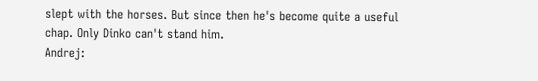slept with the horses. But since then he's become quite a useful chap. Only Dinko can't stand him.
Andrej: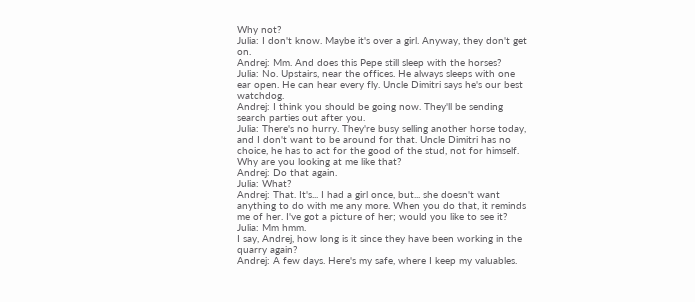Why not?
Julia: I don't know. Maybe it's over a girl. Anyway, they don't get on.
Andrej: Mm. And does this Pepe still sleep with the horses?
Julia: No. Upstairs, near the offices. He always sleeps with one ear open. He can hear every fly. Uncle Dimitri says he's our best watchdog.
Andrej: I think you should be going now. They'll be sending search parties out after you.
Julia: There's no hurry. They're busy selling another horse today, and I don't want to be around for that. Uncle Dimitri has no choice, he has to act for the good of the stud, not for himself. Why are you looking at me like that?
Andrej: Do that again.
Julia: What?
Andrej: That. It's... I had a girl once, but... she doesn't want anything to do with me any more. When you do that, it reminds me of her. I've got a picture of her; would you like to see it?
Julia: Mm hmm.
I say, Andrej, how long is it since they have been working in the quarry again?
Andrej: A few days. Here's my safe, where I keep my valuables.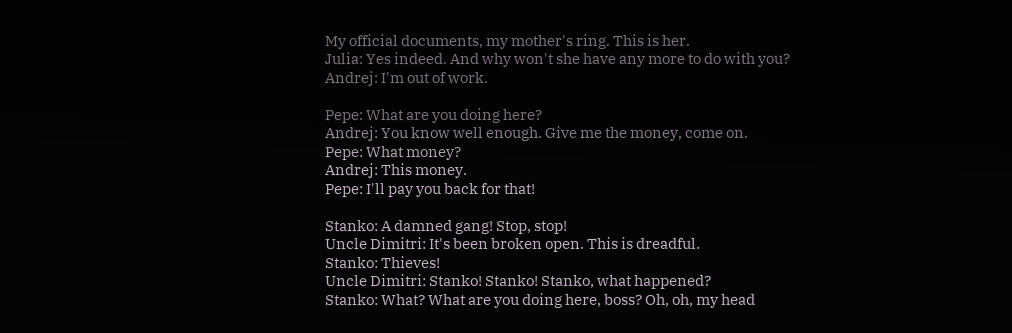My official documents, my mother's ring. This is her.
Julia: Yes indeed. And why won't she have any more to do with you?
Andrej: I'm out of work.

Pepe: What are you doing here?
Andrej: You know well enough. Give me the money, come on.
Pepe: What money?
Andrej: This money.
Pepe: I'll pay you back for that!

Stanko: A damned gang! Stop, stop!
Uncle Dimitri: It's been broken open. This is dreadful.
Stanko: Thieves!
Uncle Dimitri: Stanko! Stanko! Stanko, what happened?
Stanko: What? What are you doing here, boss? Oh, oh, my head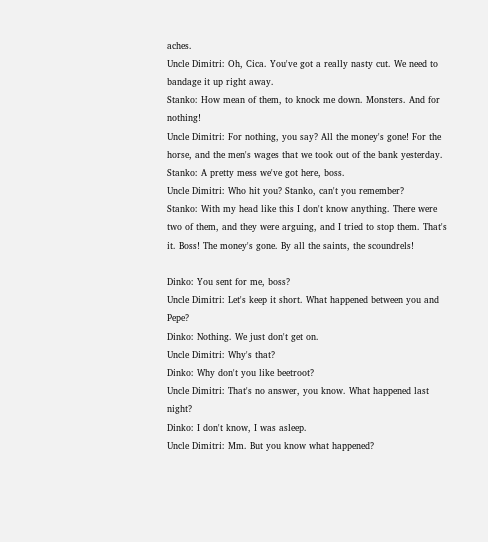aches.
Uncle Dimitri: Oh, Cica. You've got a really nasty cut. We need to bandage it up right away.
Stanko: How mean of them, to knock me down. Monsters. And for nothing!
Uncle Dimitri: For nothing, you say? All the money's gone! For the horse, and the men's wages that we took out of the bank yesterday.
Stanko: A pretty mess we've got here, boss.
Uncle Dimitri: Who hit you? Stanko, can't you remember?
Stanko: With my head like this I don't know anything. There were two of them, and they were arguing, and I tried to stop them. That's it. Boss! The money's gone. By all the saints, the scoundrels!

Dinko: You sent for me, boss?
Uncle Dimitri: Let's keep it short. What happened between you and Pepe?
Dinko: Nothing. We just don't get on.
Uncle Dimitri: Why's that?
Dinko: Why don't you like beetroot?
Uncle Dimitri: That's no answer, you know. What happened last night?
Dinko: I don't know, I was asleep.
Uncle Dimitri: Mm. But you know what happened?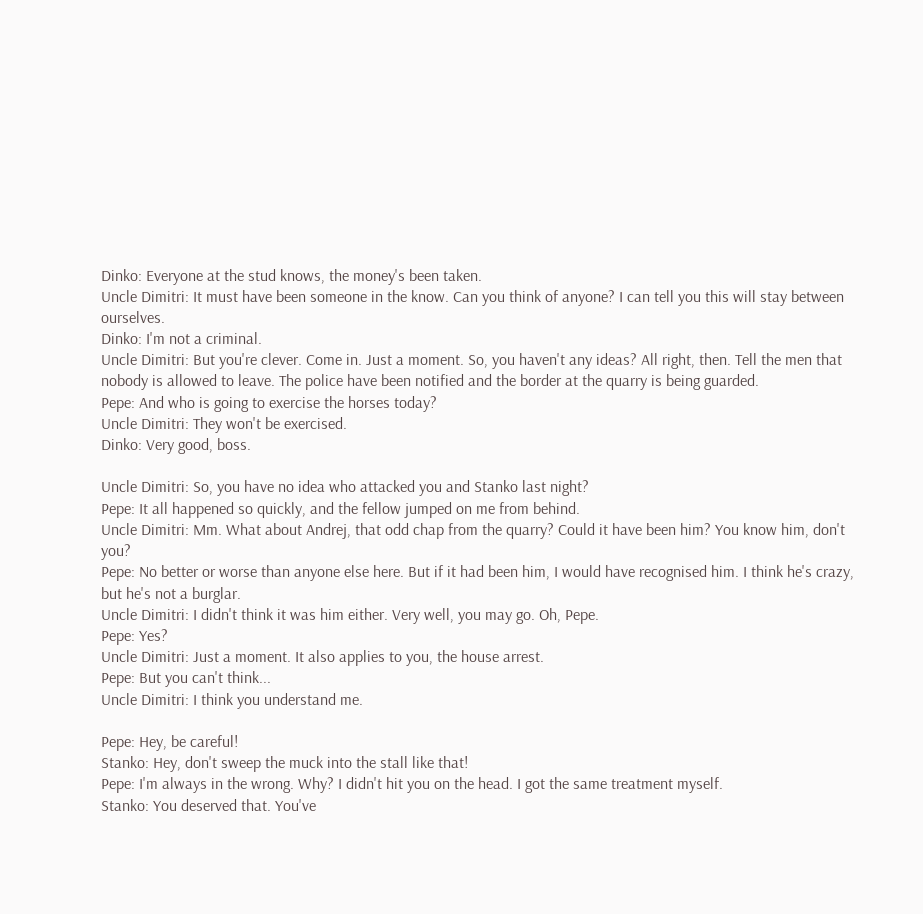Dinko: Everyone at the stud knows, the money's been taken.
Uncle Dimitri: It must have been someone in the know. Can you think of anyone? I can tell you this will stay between ourselves.
Dinko: I'm not a criminal.
Uncle Dimitri: But you're clever. Come in. Just a moment. So, you haven't any ideas? All right, then. Tell the men that nobody is allowed to leave. The police have been notified and the border at the quarry is being guarded.
Pepe: And who is going to exercise the horses today?
Uncle Dimitri: They won't be exercised.
Dinko: Very good, boss.

Uncle Dimitri: So, you have no idea who attacked you and Stanko last night?
Pepe: It all happened so quickly, and the fellow jumped on me from behind.
Uncle Dimitri: Mm. What about Andrej, that odd chap from the quarry? Could it have been him? You know him, don't you?
Pepe: No better or worse than anyone else here. But if it had been him, I would have recognised him. I think he's crazy, but he's not a burglar.
Uncle Dimitri: I didn't think it was him either. Very well, you may go. Oh, Pepe.
Pepe: Yes?
Uncle Dimitri: Just a moment. It also applies to you, the house arrest.
Pepe: But you can't think...
Uncle Dimitri: I think you understand me.

Pepe: Hey, be careful!
Stanko: Hey, don't sweep the muck into the stall like that!
Pepe: I'm always in the wrong. Why? I didn't hit you on the head. I got the same treatment myself.
Stanko: You deserved that. You've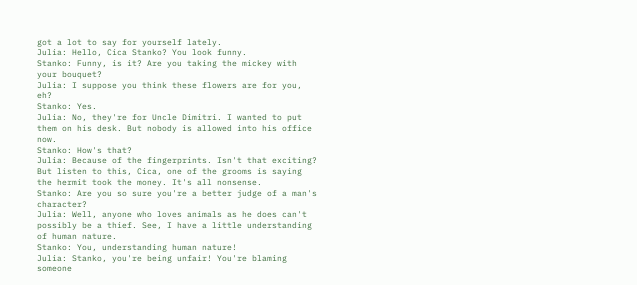got a lot to say for yourself lately.
Julia: Hello, Cica Stanko? You look funny.
Stanko: Funny, is it? Are you taking the mickey with your bouquet?
Julia: I suppose you think these flowers are for you, eh?
Stanko: Yes.
Julia: No, they're for Uncle Dimitri. I wanted to put them on his desk. But nobody is allowed into his office now.
Stanko: How's that?
Julia: Because of the fingerprints. Isn't that exciting? But listen to this, Cica, one of the grooms is saying the hermit took the money. It's all nonsense.
Stanko: Are you so sure you're a better judge of a man's character?
Julia: Well, anyone who loves animals as he does can't possibly be a thief. See, I have a little understanding of human nature.
Stanko: You, understanding human nature!
Julia: Stanko, you're being unfair! You're blaming someone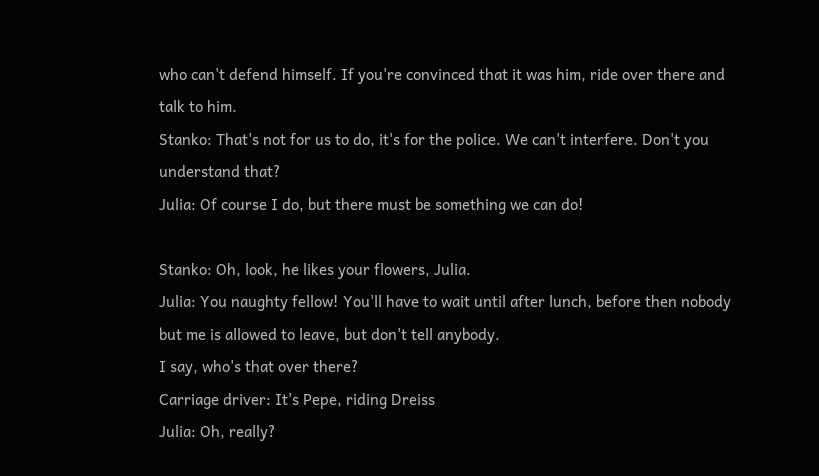who can't defend himself. If you're convinced that it was him, ride over there and talk to him.
Stanko: That's not for us to do, it's for the police. We can't interfere. Don't you understand that?
Julia: Of course I do, but there must be something we can do!

Stanko: Oh, look, he likes your flowers, Julia.
Julia: You naughty fellow! You'll have to wait until after lunch, before then nobody but me is allowed to leave, but don't tell anybody.
I say, who's that over there?
Carriage driver: It's Pepe, riding Dreiss
Julia: Oh, really?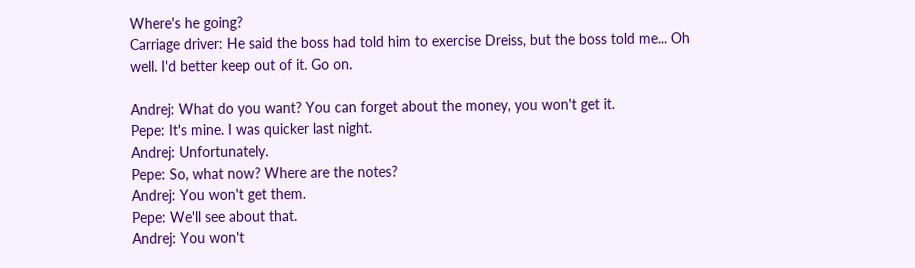Where's he going?
Carriage driver: He said the boss had told him to exercise Dreiss, but the boss told me... Oh well. I'd better keep out of it. Go on.

Andrej: What do you want? You can forget about the money, you won't get it.
Pepe: It's mine. I was quicker last night.
Andrej: Unfortunately.
Pepe: So, what now? Where are the notes?
Andrej: You won't get them.
Pepe: We'll see about that.
Andrej: You won't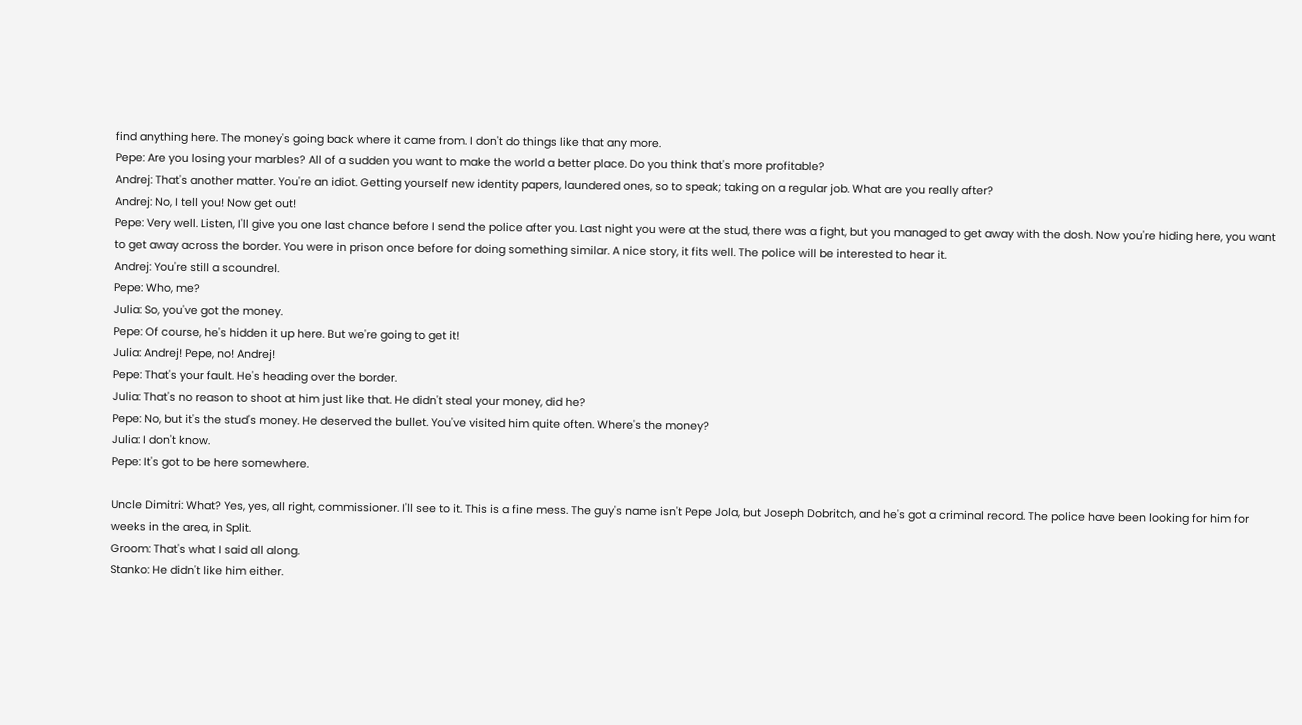find anything here. The money's going back where it came from. I don't do things like that any more.
Pepe: Are you losing your marbles? All of a sudden you want to make the world a better place. Do you think that's more profitable?
Andrej: That's another matter. You're an idiot. Getting yourself new identity papers, laundered ones, so to speak; taking on a regular job. What are you really after?
Andrej: No, I tell you! Now get out!
Pepe: Very well. Listen, I'll give you one last chance before I send the police after you. Last night you were at the stud, there was a fight, but you managed to get away with the dosh. Now you're hiding here, you want to get away across the border. You were in prison once before for doing something similar. A nice story, it fits well. The police will be interested to hear it.
Andrej: You're still a scoundrel.
Pepe: Who, me?
Julia: So, you've got the money.
Pepe: Of course, he's hidden it up here. But we're going to get it!
Julia: Andrej! Pepe, no! Andrej!
Pepe: That's your fault. He's heading over the border.
Julia: That's no reason to shoot at him just like that. He didn't steal your money, did he?
Pepe: No, but it's the stud's money. He deserved the bullet. You've visited him quite often. Where's the money?
Julia: I don't know.
Pepe: It's got to be here somewhere.

Uncle Dimitri: What? Yes, yes, all right, commissioner. I'll see to it. This is a fine mess. The guy's name isn't Pepe Jola, but Joseph Dobritch, and he's got a criminal record. The police have been looking for him for weeks in the area, in Split.
Groom: That's what I said all along.
Stanko: He didn't like him either.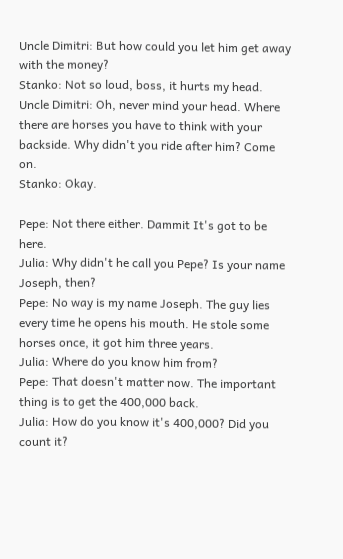Uncle Dimitri: But how could you let him get away with the money?
Stanko: Not so loud, boss, it hurts my head.
Uncle Dimitri: Oh, never mind your head. Where there are horses you have to think with your backside. Why didn't you ride after him? Come on.
Stanko: Okay.

Pepe: Not there either. Dammit It's got to be here.
Julia: Why didn't he call you Pepe? Is your name Joseph, then?
Pepe: No way is my name Joseph. The guy lies every time he opens his mouth. He stole some horses once, it got him three years.
Julia: Where do you know him from?
Pepe: That doesn't matter now. The important thing is to get the 400,000 back.
Julia: How do you know it's 400,000? Did you count it?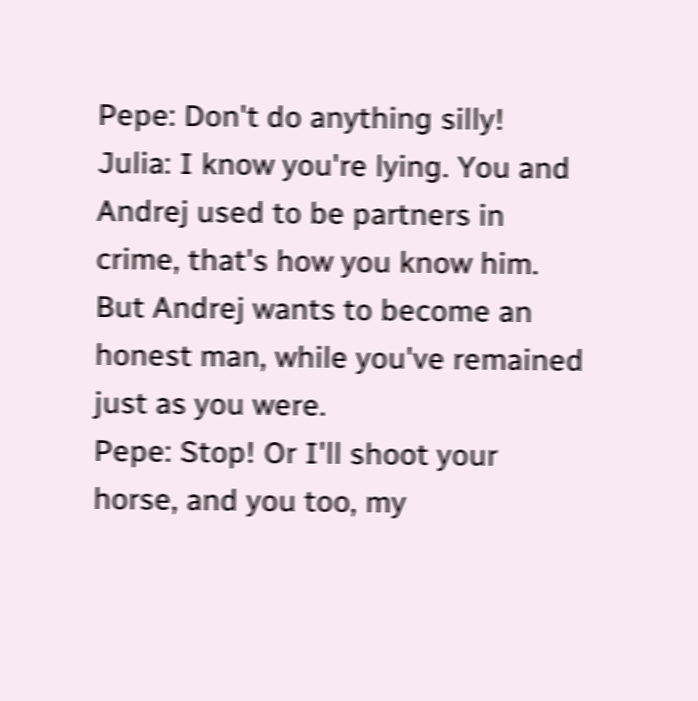Pepe: Don't do anything silly!
Julia: I know you're lying. You and Andrej used to be partners in crime, that's how you know him. But Andrej wants to become an honest man, while you've remained just as you were.
Pepe: Stop! Or I'll shoot your horse, and you too, my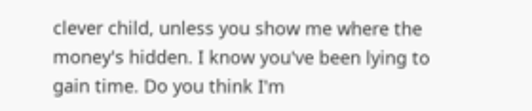clever child, unless you show me where the money's hidden. I know you've been lying to gain time. Do you think I'm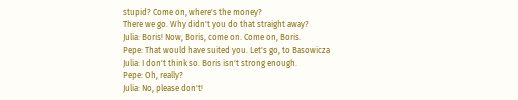stupid? Come on, where's the money?
There we go. Why didn't you do that straight away?
Julia: Boris! Now, Boris, come on. Come on, Boris.
Pepe: That would have suited you. Let's go, to Basowicza
Julia: I don't think so. Boris isn't strong enough.
Pepe: Oh, really?
Julia: No, please don't!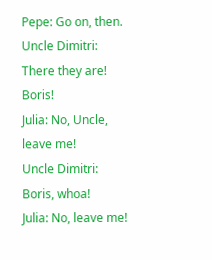Pepe: Go on, then.
Uncle Dimitri: There they are! Boris!
Julia: No, Uncle, leave me!
Uncle Dimitri: Boris, whoa!
Julia: No, leave me!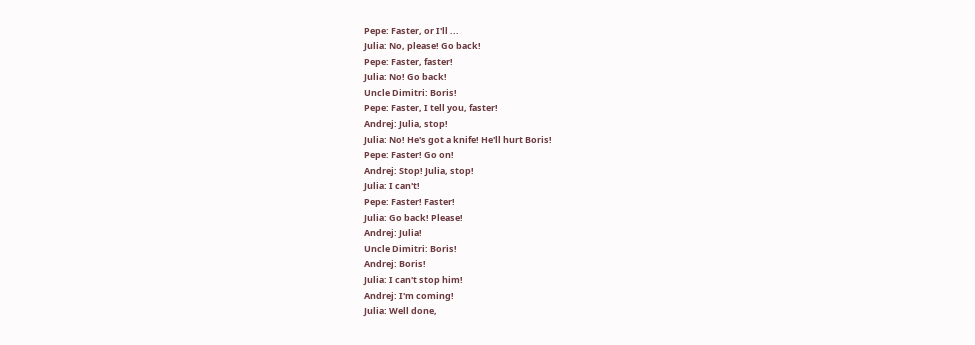Pepe: Faster, or I'll ...
Julia: No, please! Go back!
Pepe: Faster, faster!
Julia: No! Go back!
Uncle Dimitri: Boris!
Pepe: Faster, I tell you, faster!
Andrej: Julia, stop!
Julia: No! He's got a knife! He'll hurt Boris!
Pepe: Faster! Go on!
Andrej: Stop! Julia, stop!
Julia: I can't!
Pepe: Faster! Faster!
Julia: Go back! Please!
Andrej: Julia!
Uncle Dimitri: Boris!
Andrej: Boris!
Julia: I can't stop him!
Andrej: I'm coming!
Julia: Well done,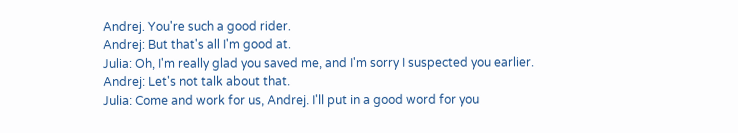Andrej. You're such a good rider.
Andrej: But that's all I'm good at.
Julia: Oh, I'm really glad you saved me, and I'm sorry I suspected you earlier.
Andrej: Let's not talk about that.
Julia: Come and work for us, Andrej. I'll put in a good word for you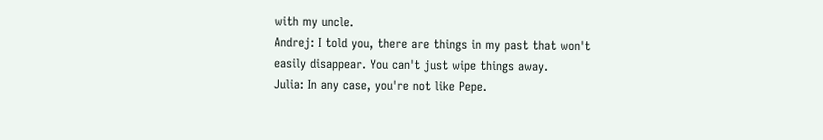with my uncle.
Andrej: I told you, there are things in my past that won't easily disappear. You can't just wipe things away.
Julia: In any case, you're not like Pepe.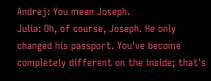Andrej: You mean Joseph.
Julia: Oh, of course, Joseph. He only changed his passport. You've become completely different on the inside; that's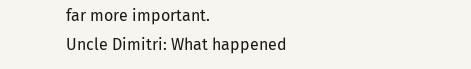far more important.
Uncle Dimitri: What happened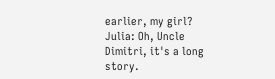earlier, my girl?
Julia: Oh, Uncle Dimitri, it's a long story.